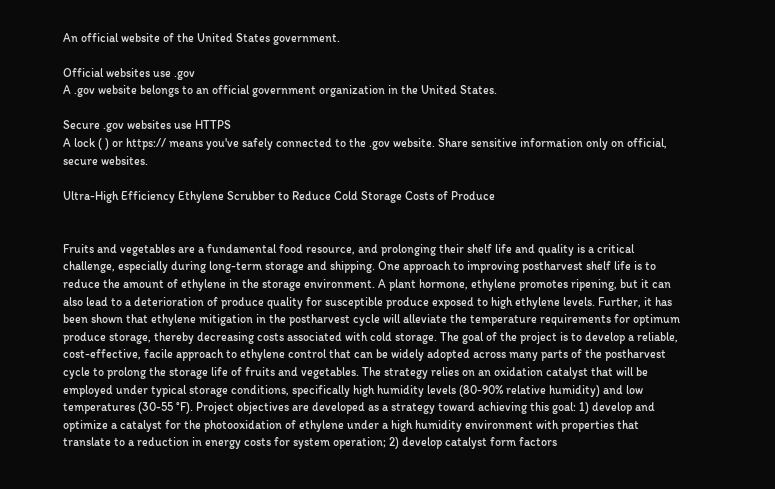An official website of the United States government.

Official websites use .gov
A .gov website belongs to an official government organization in the United States.

Secure .gov websites use HTTPS
A lock ( ) or https:// means you've safely connected to the .gov website. Share sensitive information only on official, secure websites.

Ultra-High Efficiency Ethylene Scrubber to Reduce Cold Storage Costs of Produce


Fruits and vegetables are a fundamental food resource, and prolonging their shelf life and quality is a critical challenge, especially during long-term storage and shipping. One approach to improving postharvest shelf life is to reduce the amount of ethylene in the storage environment. A plant hormone, ethylene promotes ripening, but it can also lead to a deterioration of produce quality for susceptible produce exposed to high ethylene levels. Further, it has been shown that ethylene mitigation in the postharvest cycle will alleviate the temperature requirements for optimum produce storage, thereby decreasing costs associated with cold storage. The goal of the project is to develop a reliable, cost-effective, facile approach to ethylene control that can be widely adopted across many parts of the postharvest cycle to prolong the storage life of fruits and vegetables. The strategy relies on an oxidation catalyst that will be employed under typical storage conditions, specifically high humidity levels (80-90% relative humidity) and low temperatures (30-55 °F). Project objectives are developed as a strategy toward achieving this goal: 1) develop and optimize a catalyst for the photooxidation of ethylene under a high humidity environment with properties that translate to a reduction in energy costs for system operation; 2) develop catalyst form factors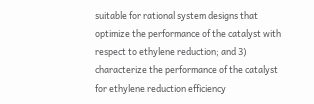suitable for rational system designs that optimize the performance of the catalyst with respect to ethylene reduction; and 3) characterize the performance of the catalyst for ethylene reduction efficiency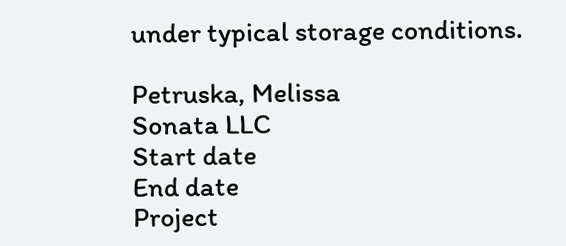under typical storage conditions.

Petruska, Melissa
Sonata LLC
Start date
End date
Project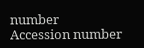number
Accession number